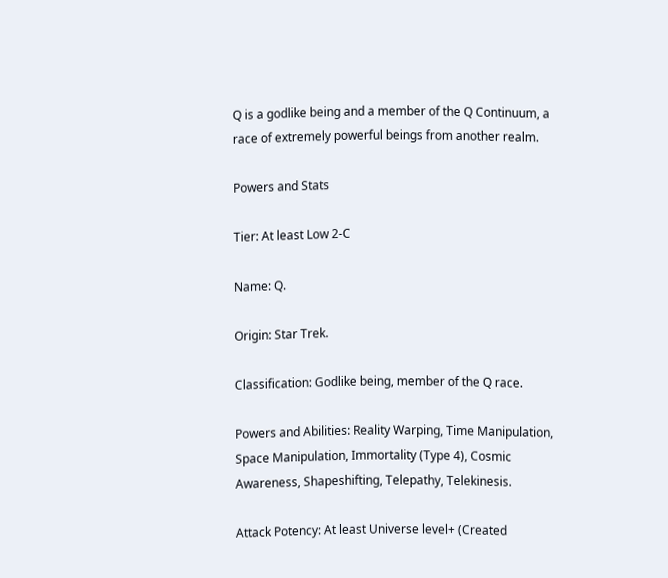Q is a godlike being and a member of the Q Continuum, a race of extremely powerful beings from another realm.

Powers and Stats

Tier: At least Low 2-C

Name: Q.

Origin: Star Trek.

Classification: Godlike being, member of the Q race.

Powers and Abilities: Reality Warping, Time Manipulation, Space Manipulation, Immortality (Type 4), Cosmic Awareness, Shapeshifting, Telepathy, Telekinesis.

Attack Potency: At least Universe level+ (Created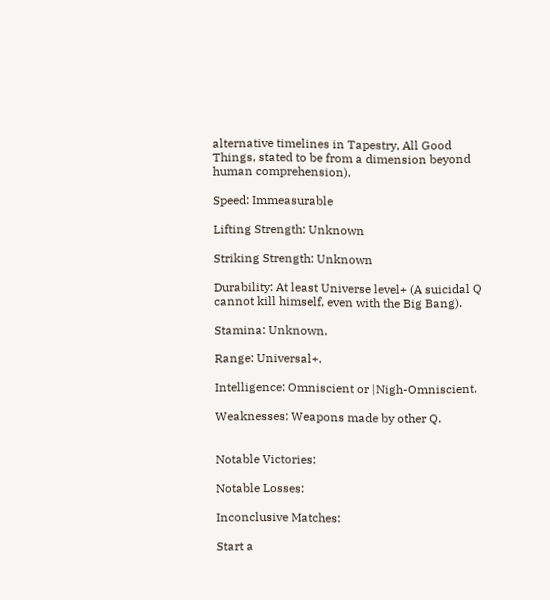alternative timelines in Tapestry, All Good Things, stated to be from a dimension beyond human comprehension).

Speed: Immeasurable

Lifting Strength: Unknown

Striking Strength: Unknown

Durability: At least Universe level+ (A suicidal Q cannot kill himself, even with the Big Bang).

Stamina: Unknown.

Range: Universal+.

Intelligence: Omniscient or |Nigh-Omniscient.

Weaknesses: Weapons made by other Q.


Notable Victories:

Notable Losses:

Inconclusive Matches:

Start a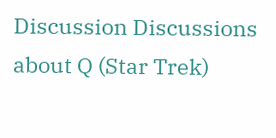Discussion Discussions about Q (Star Trek)